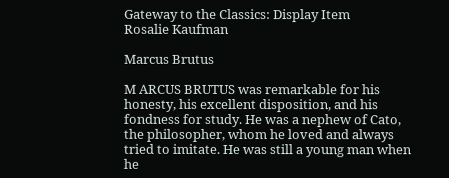Gateway to the Classics: Display Item
Rosalie Kaufman

Marcus Brutus

M ARCUS BRUTUS was remarkable for his honesty, his excellent disposition, and his fondness for study. He was a nephew of Cato, the philosopher, whom he loved and always tried to imitate. He was still a young man when he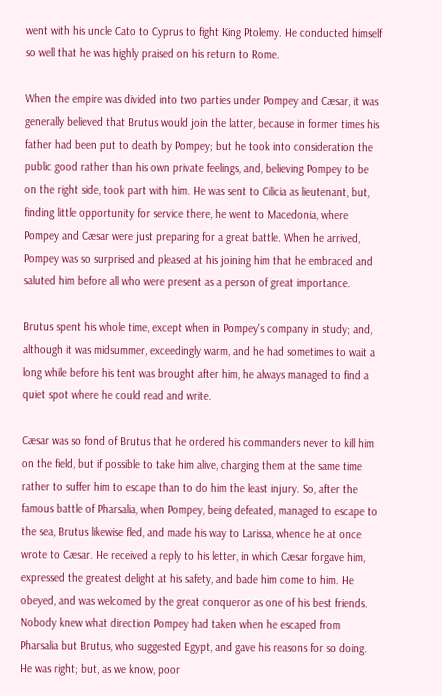went with his uncle Cato to Cyprus to fight King Ptolemy. He conducted himself so well that he was highly praised on his return to Rome.

When the empire was divided into two parties under Pompey and Cæsar, it was generally believed that Brutus would join the latter, because in former times his father had been put to death by Pompey; but he took into consideration the public good rather than his own private feelings, and, believing Pompey to be on the right side, took part with him. He was sent to Cilicia as lieutenant, but, finding little opportunity for service there, he went to Macedonia, where Pompey and Cæsar were just preparing for a great battle. When he arrived, Pompey was so surprised and pleased at his joining him that he embraced and saluted him before all who were present as a person of great importance.

Brutus spent his whole time, except when in Pompey's company in study; and, although it was midsummer, exceedingly warm, and he had sometimes to wait a long while before his tent was brought after him, he always managed to find a quiet spot where he could read and write.

Cæsar was so fond of Brutus that he ordered his commanders never to kill him on the field, but if possible to take him alive, charging them at the same time rather to suffer him to escape than to do him the least injury. So, after the famous battle of Pharsalia, when Pompey, being defeated, managed to escape to the sea, Brutus likewise fled, and made his way to Larissa, whence he at once wrote to Cæsar. He received a reply to his letter, in which Cæsar forgave him, expressed the greatest delight at his safety, and bade him come to him. He obeyed, and was welcomed by the great conqueror as one of his best friends. Nobody knew what direction Pompey had taken when he escaped from Pharsalia but Brutus, who suggested Egypt, and gave his reasons for so doing. He was right; but, as we know, poor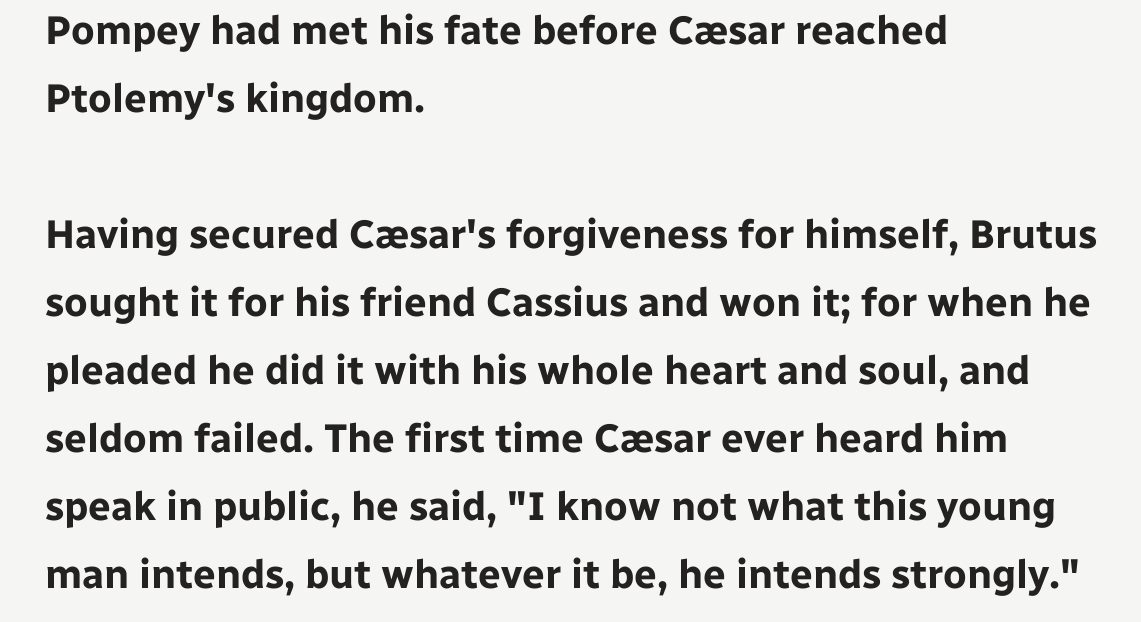Pompey had met his fate before Cæsar reached Ptolemy's kingdom.

Having secured Cæsar's forgiveness for himself, Brutus sought it for his friend Cassius and won it; for when he pleaded he did it with his whole heart and soul, and seldom failed. The first time Cæsar ever heard him speak in public, he said, "I know not what this young man intends, but whatever it be, he intends strongly."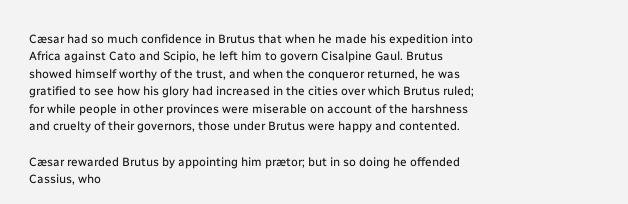Cæsar had so much confidence in Brutus that when he made his expedition into Africa against Cato and Scipio, he left him to govern Cisalpine Gaul. Brutus showed himself worthy of the trust, and when the conqueror returned, he was gratified to see how his glory had increased in the cities over which Brutus ruled; for while people in other provinces were miserable on account of the harshness and cruelty of their governors, those under Brutus were happy and contented.

Cæsar rewarded Brutus by appointing him prætor; but in so doing he offended Cassius, who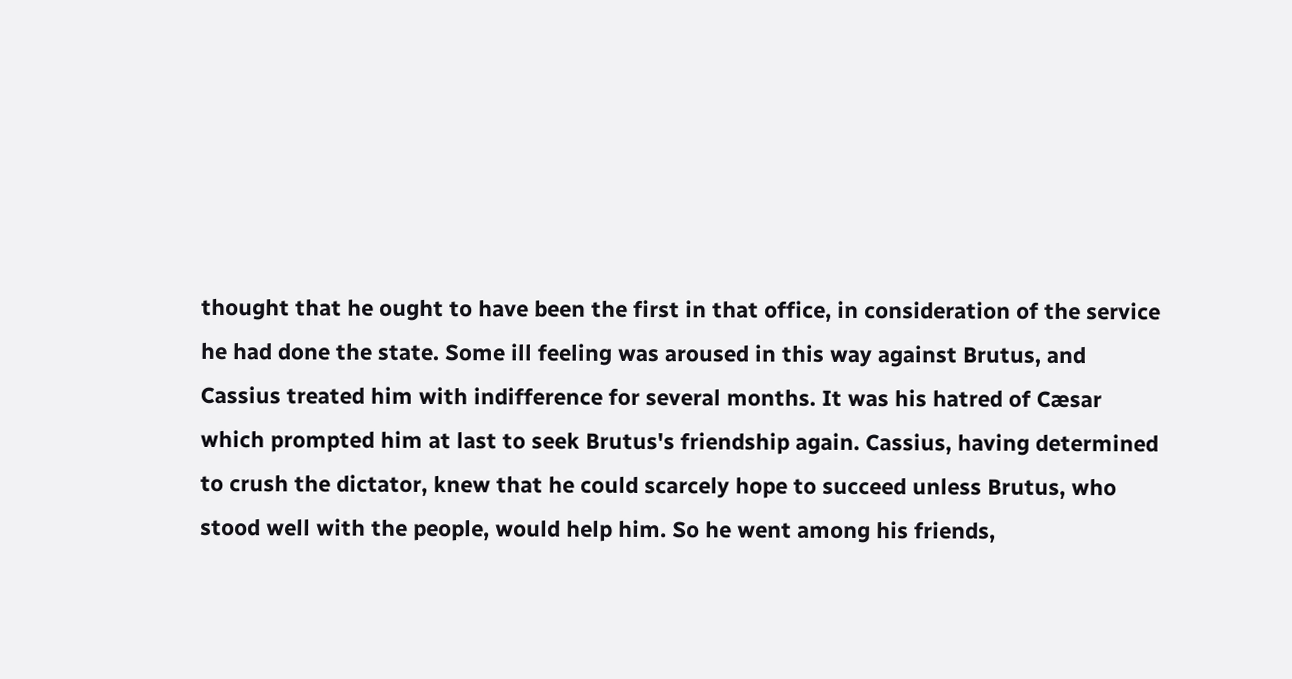thought that he ought to have been the first in that office, in consideration of the service he had done the state. Some ill feeling was aroused in this way against Brutus, and Cassius treated him with indifference for several months. It was his hatred of Cæsar which prompted him at last to seek Brutus's friendship again. Cassius, having determined to crush the dictator, knew that he could scarcely hope to succeed unless Brutus, who stood well with the people, would help him. So he went among his friends,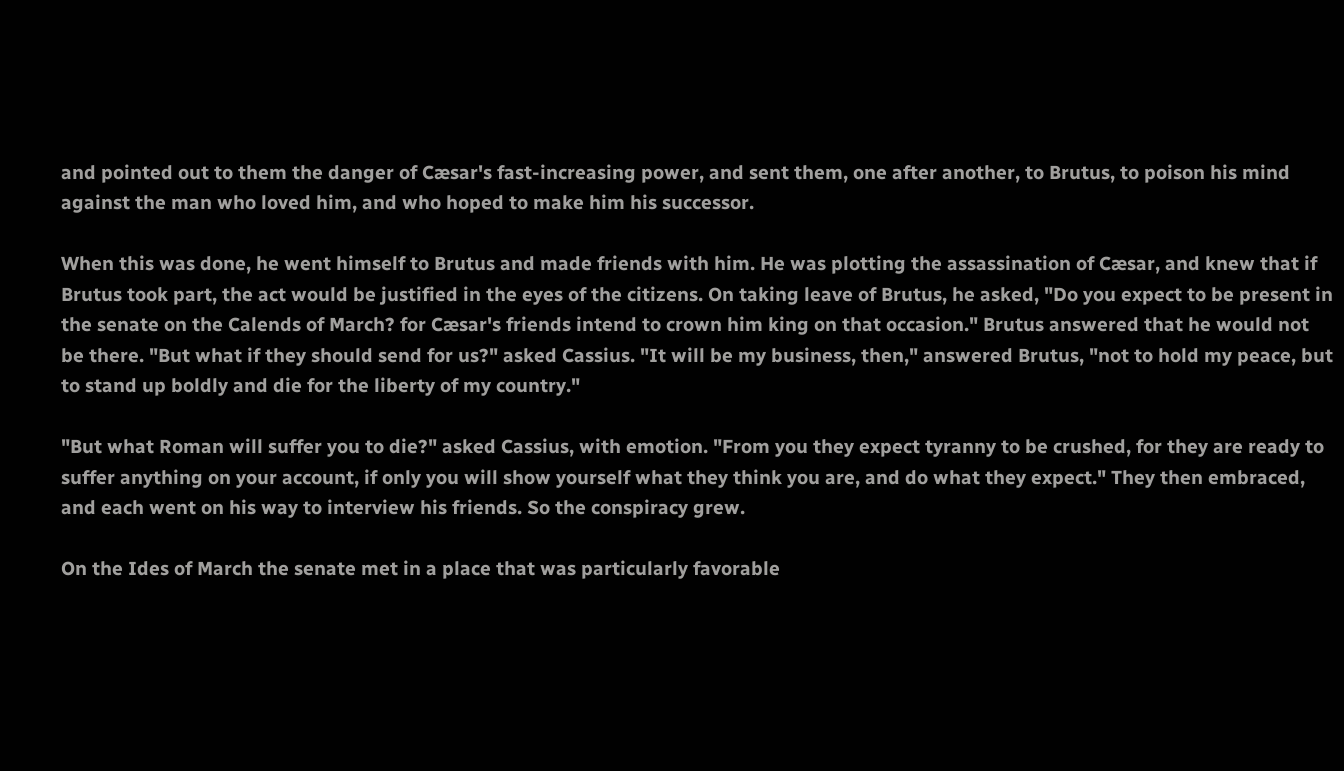and pointed out to them the danger of Cæsar's fast-increasing power, and sent them, one after another, to Brutus, to poison his mind against the man who loved him, and who hoped to make him his successor.

When this was done, he went himself to Brutus and made friends with him. He was plotting the assassination of Cæsar, and knew that if Brutus took part, the act would be justified in the eyes of the citizens. On taking leave of Brutus, he asked, "Do you expect to be present in the senate on the Calends of March? for Cæsar's friends intend to crown him king on that occasion." Brutus answered that he would not be there. "But what if they should send for us?" asked Cassius. "It will be my business, then," answered Brutus, "not to hold my peace, but to stand up boldly and die for the liberty of my country."

"But what Roman will suffer you to die?" asked Cassius, with emotion. "From you they expect tyranny to be crushed, for they are ready to suffer anything on your account, if only you will show yourself what they think you are, and do what they expect." They then embraced, and each went on his way to interview his friends. So the conspiracy grew.

On the Ides of March the senate met in a place that was particularly favorable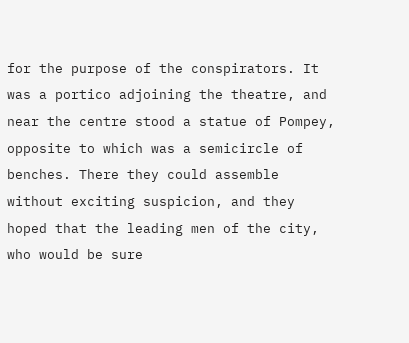for the purpose of the conspirators. It was a portico adjoining the theatre, and near the centre stood a statue of Pompey, opposite to which was a semicircle of benches. There they could assemble without exciting suspicion, and they hoped that the leading men of the city, who would be sure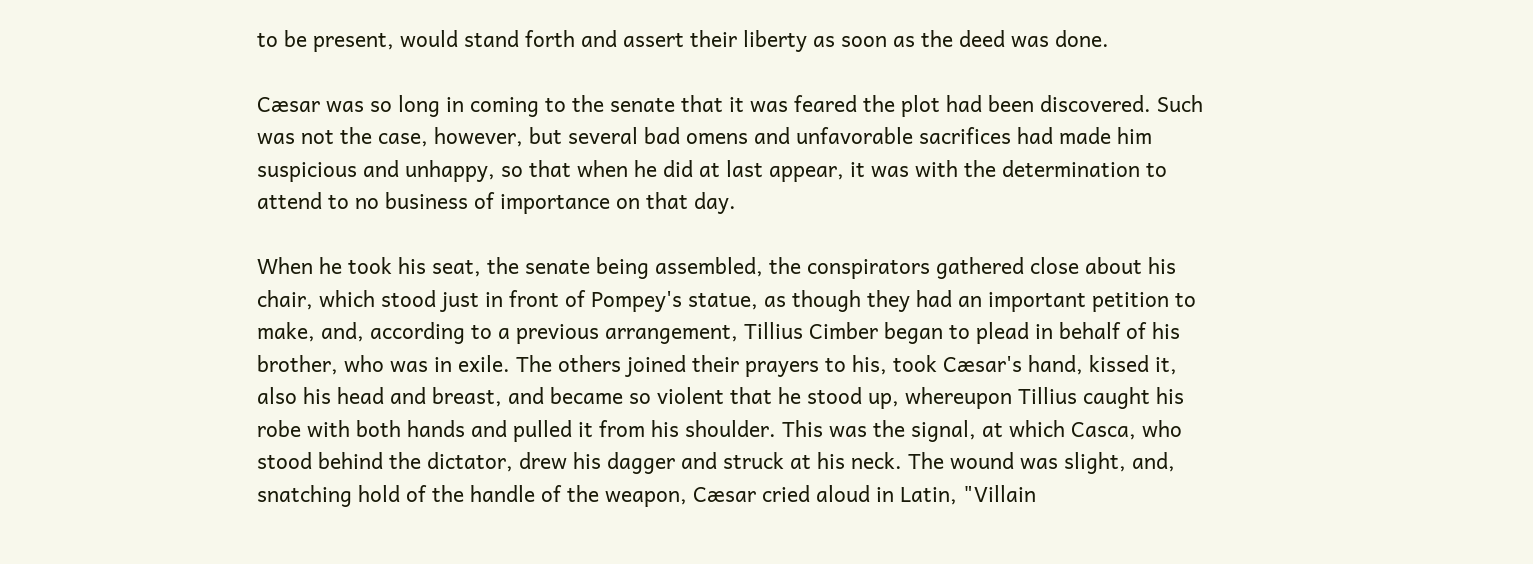to be present, would stand forth and assert their liberty as soon as the deed was done.

Cæsar was so long in coming to the senate that it was feared the plot had been discovered. Such was not the case, however, but several bad omens and unfavorable sacrifices had made him suspicious and unhappy, so that when he did at last appear, it was with the determination to attend to no business of importance on that day.

When he took his seat, the senate being assembled, the conspirators gathered close about his chair, which stood just in front of Pompey's statue, as though they had an important petition to make, and, according to a previous arrangement, Tillius Cimber began to plead in behalf of his brother, who was in exile. The others joined their prayers to his, took Cæsar's hand, kissed it, also his head and breast, and became so violent that he stood up, whereupon Tillius caught his robe with both hands and pulled it from his shoulder. This was the signal, at which Casca, who stood behind the dictator, drew his dagger and struck at his neck. The wound was slight, and, snatching hold of the handle of the weapon, Cæsar cried aloud in Latin, "Villain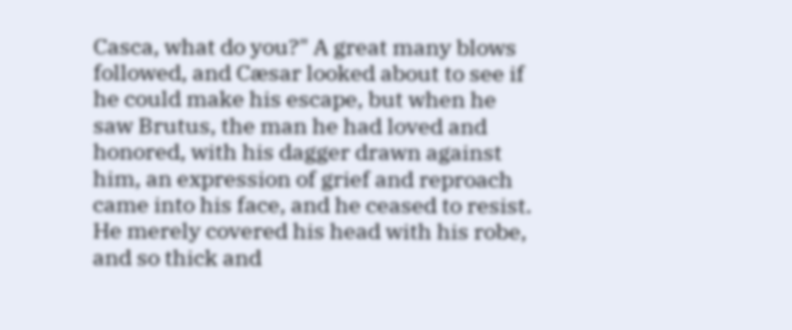Casca, what do you?" A great many blows followed, and Cæsar looked about to see if he could make his escape, but when he saw Brutus, the man he had loved and honored, with his dagger drawn against him, an expression of grief and reproach came into his face, and he ceased to resist. He merely covered his head with his robe, and so thick and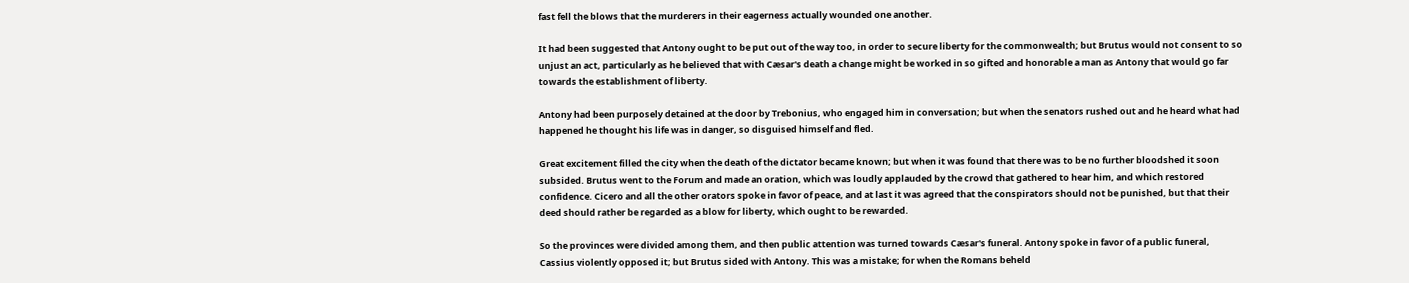fast fell the blows that the murderers in their eagerness actually wounded one another.

It had been suggested that Antony ought to be put out of the way too, in order to secure liberty for the commonwealth; but Brutus would not consent to so unjust an act, particularly as he believed that with Cæsar's death a change might be worked in so gifted and honorable a man as Antony that would go far towards the establishment of liberty.

Antony had been purposely detained at the door by Trebonius, who engaged him in conversation; but when the senators rushed out and he heard what had happened he thought his life was in danger, so disguised himself and fled.

Great excitement filled the city when the death of the dictator became known; but when it was found that there was to be no further bloodshed it soon subsided. Brutus went to the Forum and made an oration, which was loudly applauded by the crowd that gathered to hear him, and which restored confidence. Cicero and all the other orators spoke in favor of peace, and at last it was agreed that the conspirators should not be punished, but that their deed should rather be regarded as a blow for liberty, which ought to be rewarded.

So the provinces were divided among them, and then public attention was turned towards Cæsar's funeral. Antony spoke in favor of a public funeral, Cassius violently opposed it; but Brutus sided with Antony. This was a mistake; for when the Romans beheld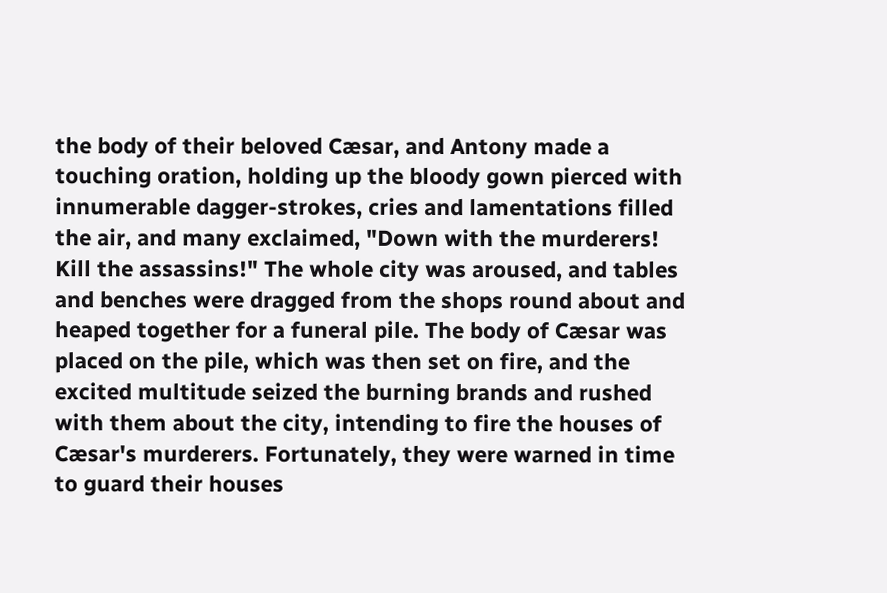the body of their beloved Cæsar, and Antony made a touching oration, holding up the bloody gown pierced with innumerable dagger-strokes, cries and lamentations filled the air, and many exclaimed, "Down with the murderers! Kill the assassins!" The whole city was aroused, and tables and benches were dragged from the shops round about and heaped together for a funeral pile. The body of Cæsar was placed on the pile, which was then set on fire, and the excited multitude seized the burning brands and rushed with them about the city, intending to fire the houses of Cæsar's murderers. Fortunately, they were warned in time to guard their houses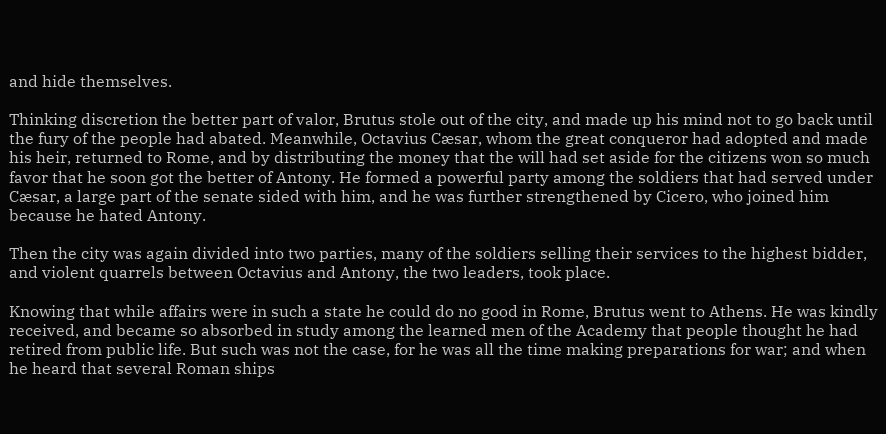and hide themselves.

Thinking discretion the better part of valor, Brutus stole out of the city, and made up his mind not to go back until the fury of the people had abated. Meanwhile, Octavius Cæsar, whom the great conqueror had adopted and made his heir, returned to Rome, and by distributing the money that the will had set aside for the citizens won so much favor that he soon got the better of Antony. He formed a powerful party among the soldiers that had served under Cæsar, a large part of the senate sided with him, and he was further strengthened by Cicero, who joined him because he hated Antony.

Then the city was again divided into two parties, many of the soldiers selling their services to the highest bidder, and violent quarrels between Octavius and Antony, the two leaders, took place.

Knowing that while affairs were in such a state he could do no good in Rome, Brutus went to Athens. He was kindly received, and became so absorbed in study among the learned men of the Academy that people thought he had retired from public life. But such was not the case, for he was all the time making preparations for war; and when he heard that several Roman ships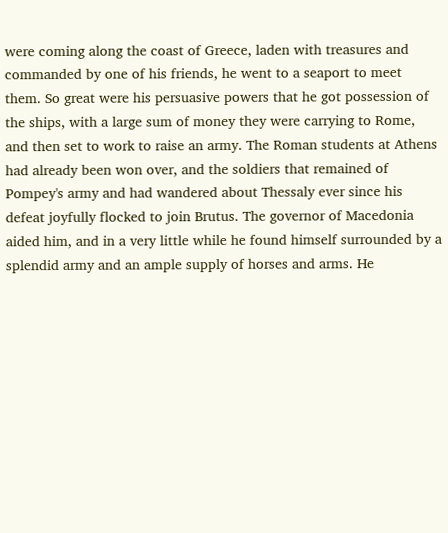were coming along the coast of Greece, laden with treasures and commanded by one of his friends, he went to a seaport to meet them. So great were his persuasive powers that he got possession of the ships, with a large sum of money they were carrying to Rome, and then set to work to raise an army. The Roman students at Athens had already been won over, and the soldiers that remained of Pompey's army and had wandered about Thessaly ever since his defeat joyfully flocked to join Brutus. The governor of Macedonia aided him, and in a very little while he found himself surrounded by a splendid army and an ample supply of horses and arms. He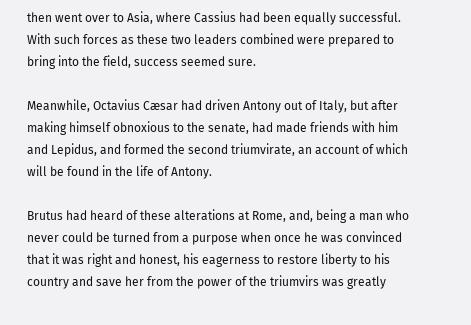then went over to Asia, where Cassius had been equally successful. With such forces as these two leaders combined were prepared to bring into the field, success seemed sure.

Meanwhile, Octavius Cæsar had driven Antony out of Italy, but after making himself obnoxious to the senate, had made friends with him and Lepidus, and formed the second triumvirate, an account of which will be found in the life of Antony.

Brutus had heard of these alterations at Rome, and, being a man who never could be turned from a purpose when once he was convinced that it was right and honest, his eagerness to restore liberty to his country and save her from the power of the triumvirs was greatly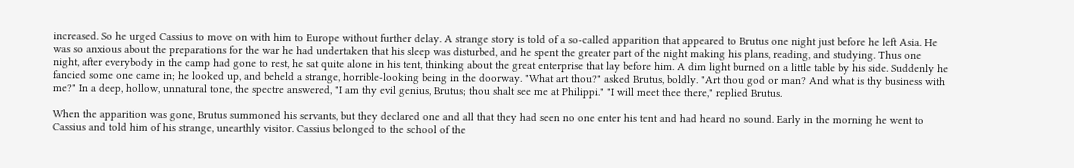increased. So he urged Cassius to move on with him to Europe without further delay. A strange story is told of a so-called apparition that appeared to Brutus one night just before he left Asia. He was so anxious about the preparations for the war he had undertaken that his sleep was disturbed, and he spent the greater part of the night making his plans, reading, and studying. Thus one night, after everybody in the camp had gone to rest, he sat quite alone in his tent, thinking about the great enterprise that lay before him. A dim light burned on a little table by his side. Suddenly he fancied some one came in; he looked up, and beheld a strange, horrible-looking being in the doorway. "What art thou?" asked Brutus, boldly. "Art thou god or man? And what is thy business with me?" In a deep, hollow, unnatural tone, the spectre answered, "I am thy evil genius, Brutus; thou shalt see me at Philippi." "I will meet thee there," replied Brutus.

When the apparition was gone, Brutus summoned his servants, but they declared one and all that they had seen no one enter his tent and had heard no sound. Early in the morning he went to Cassius and told him of his strange, unearthly visitor. Cassius belonged to the school of the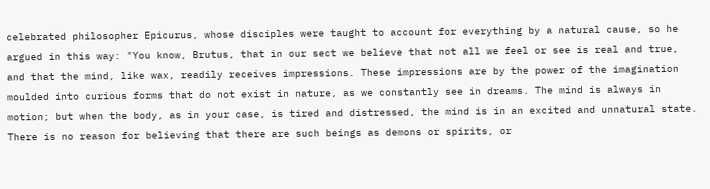celebrated philosopher Epicurus, whose disciples were taught to account for everything by a natural cause, so he argued in this way: "You know, Brutus, that in our sect we believe that not all we feel or see is real and true, and that the mind, like wax, readily receives impressions. These impressions are by the power of the imagination moulded into curious forms that do not exist in nature, as we constantly see in dreams. The mind is always in motion; but when the body, as in your case, is tired and distressed, the mind is in an excited and unnatural state. There is no reason for believing that there are such beings as demons or spirits, or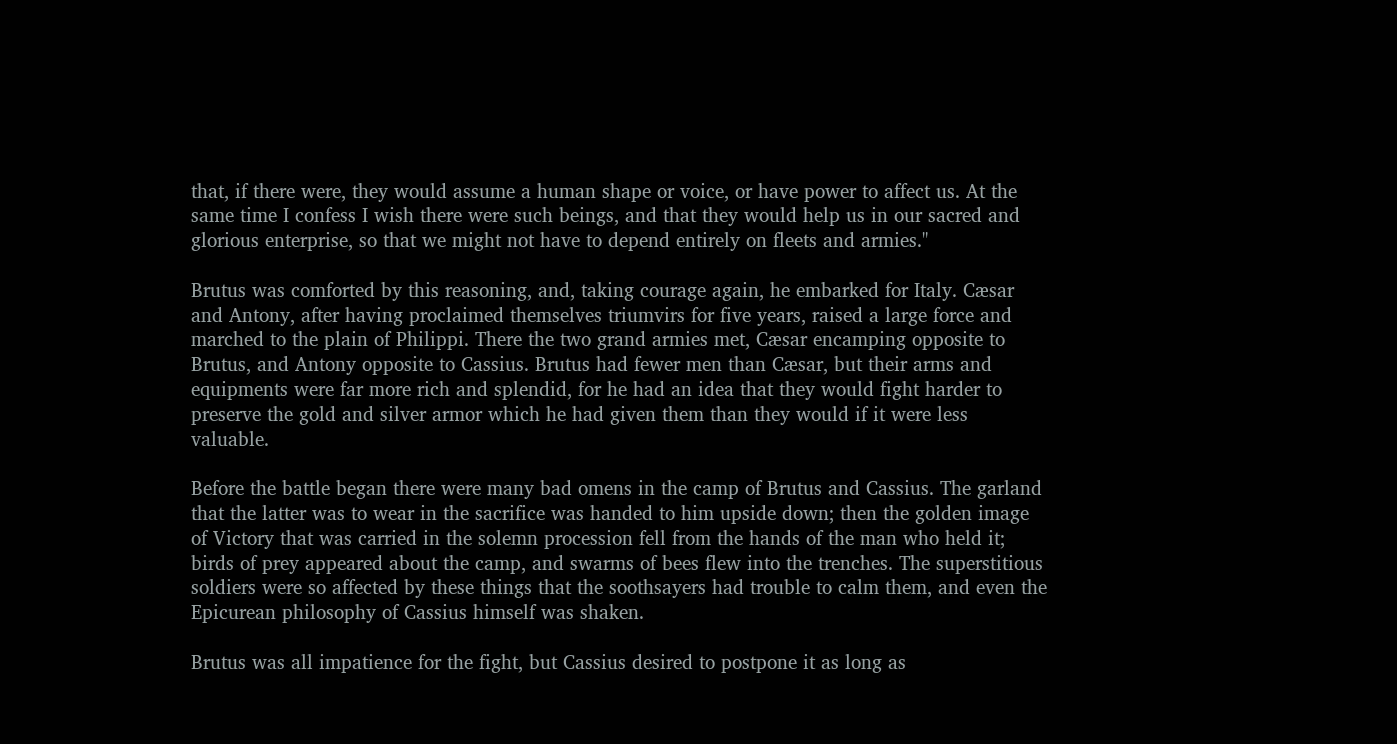that, if there were, they would assume a human shape or voice, or have power to affect us. At the same time I confess I wish there were such beings, and that they would help us in our sacred and glorious enterprise, so that we might not have to depend entirely on fleets and armies."

Brutus was comforted by this reasoning, and, taking courage again, he embarked for Italy. Cæsar and Antony, after having proclaimed themselves triumvirs for five years, raised a large force and marched to the plain of Philippi. There the two grand armies met, Cæsar encamping opposite to Brutus, and Antony opposite to Cassius. Brutus had fewer men than Cæsar, but their arms and equipments were far more rich and splendid, for he had an idea that they would fight harder to preserve the gold and silver armor which he had given them than they would if it were less valuable.

Before the battle began there were many bad omens in the camp of Brutus and Cassius. The garland that the latter was to wear in the sacrifice was handed to him upside down; then the golden image of Victory that was carried in the solemn procession fell from the hands of the man who held it; birds of prey appeared about the camp, and swarms of bees flew into the trenches. The superstitious soldiers were so affected by these things that the soothsayers had trouble to calm them, and even the Epicurean philosophy of Cassius himself was shaken.

Brutus was all impatience for the fight, but Cassius desired to postpone it as long as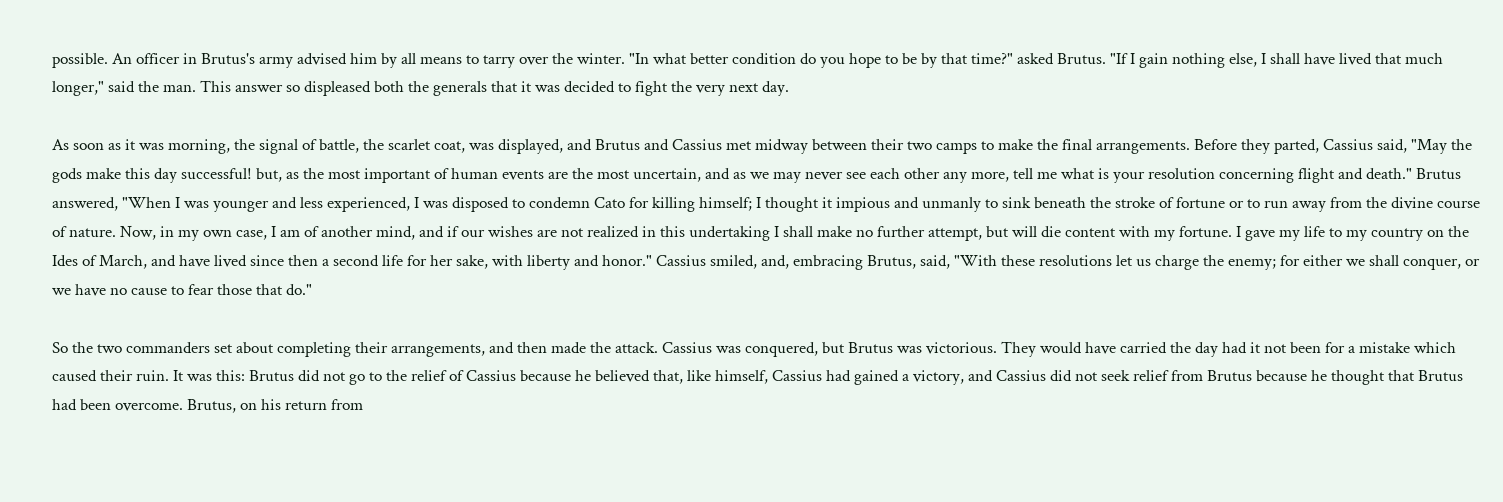possible. An officer in Brutus's army advised him by all means to tarry over the winter. "In what better condition do you hope to be by that time?" asked Brutus. "If I gain nothing else, I shall have lived that much longer," said the man. This answer so displeased both the generals that it was decided to fight the very next day.

As soon as it was morning, the signal of battle, the scarlet coat, was displayed, and Brutus and Cassius met midway between their two camps to make the final arrangements. Before they parted, Cassius said, "May the gods make this day successful! but, as the most important of human events are the most uncertain, and as we may never see each other any more, tell me what is your resolution concerning flight and death." Brutus answered, "When I was younger and less experienced, I was disposed to condemn Cato for killing himself; I thought it impious and unmanly to sink beneath the stroke of fortune or to run away from the divine course of nature. Now, in my own case, I am of another mind, and if our wishes are not realized in this undertaking I shall make no further attempt, but will die content with my fortune. I gave my life to my country on the Ides of March, and have lived since then a second life for her sake, with liberty and honor." Cassius smiled, and, embracing Brutus, said, "With these resolutions let us charge the enemy; for either we shall conquer, or we have no cause to fear those that do."

So the two commanders set about completing their arrangements, and then made the attack. Cassius was conquered, but Brutus was victorious. They would have carried the day had it not been for a mistake which caused their ruin. It was this: Brutus did not go to the relief of Cassius because he believed that, like himself, Cassius had gained a victory, and Cassius did not seek relief from Brutus because he thought that Brutus had been overcome. Brutus, on his return from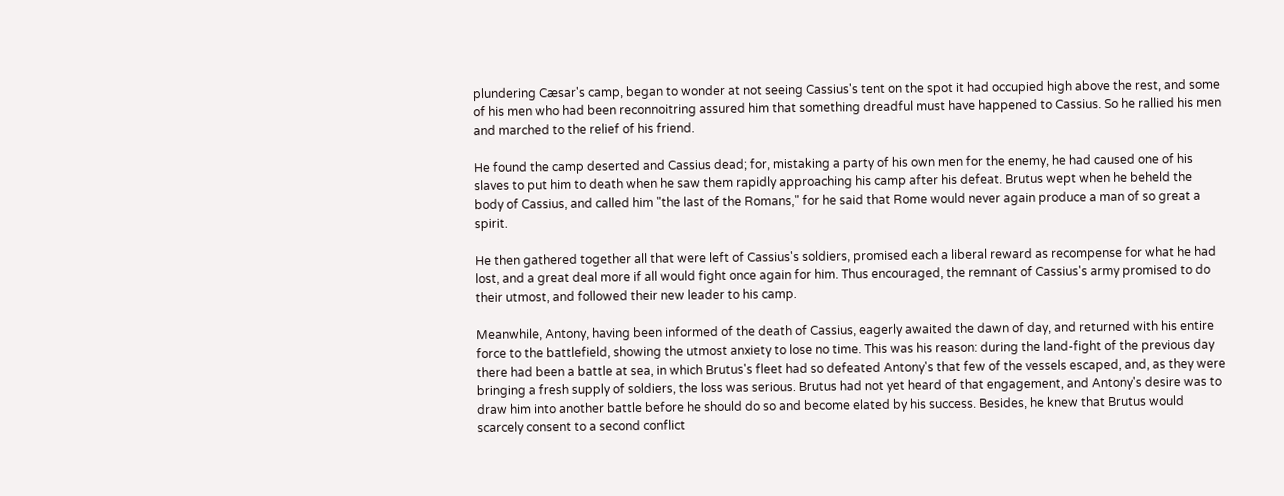plundering Cæsar's camp, began to wonder at not seeing Cassius's tent on the spot it had occupied high above the rest, and some of his men who had been reconnoitring assured him that something dreadful must have happened to Cassius. So he rallied his men and marched to the relief of his friend.

He found the camp deserted and Cassius dead; for, mistaking a party of his own men for the enemy, he had caused one of his slaves to put him to death when he saw them rapidly approaching his camp after his defeat. Brutus wept when he beheld the body of Cassius, and called him "the last of the Romans," for he said that Rome would never again produce a man of so great a spirit.

He then gathered together all that were left of Cassius's soldiers, promised each a liberal reward as recompense for what he had lost, and a great deal more if all would fight once again for him. Thus encouraged, the remnant of Cassius's army promised to do their utmost, and followed their new leader to his camp.

Meanwhile, Antony, having been informed of the death of Cassius, eagerly awaited the dawn of day, and returned with his entire force to the battlefield, showing the utmost anxiety to lose no time. This was his reason: during the land-fight of the previous day there had been a battle at sea, in which Brutus's fleet had so defeated Antony's that few of the vessels escaped, and, as they were bringing a fresh supply of soldiers, the loss was serious. Brutus had not yet heard of that engagement, and Antony's desire was to draw him into another battle before he should do so and become elated by his success. Besides, he knew that Brutus would scarcely consent to a second conflict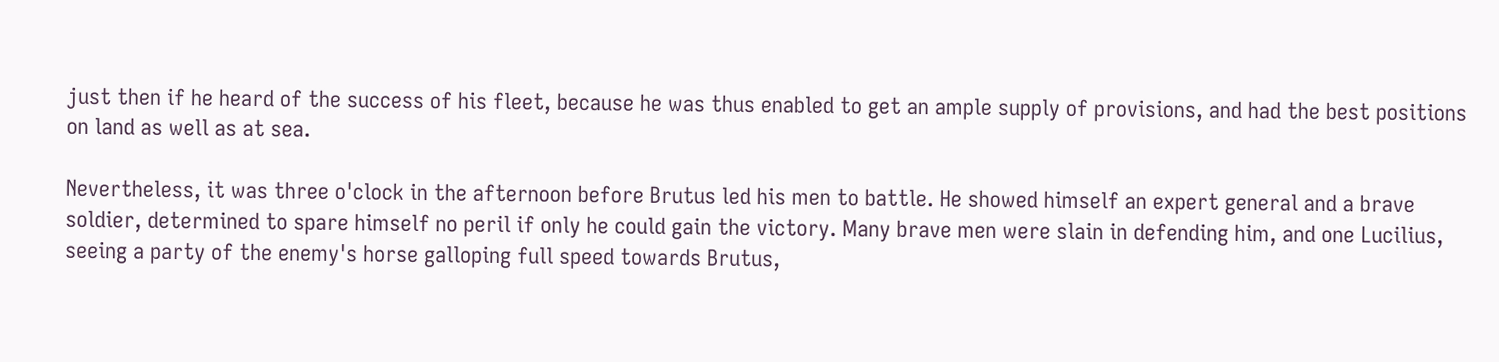just then if he heard of the success of his fleet, because he was thus enabled to get an ample supply of provisions, and had the best positions on land as well as at sea.

Nevertheless, it was three o'clock in the afternoon before Brutus led his men to battle. He showed himself an expert general and a brave soldier, determined to spare himself no peril if only he could gain the victory. Many brave men were slain in defending him, and one Lucilius, seeing a party of the enemy's horse galloping full speed towards Brutus,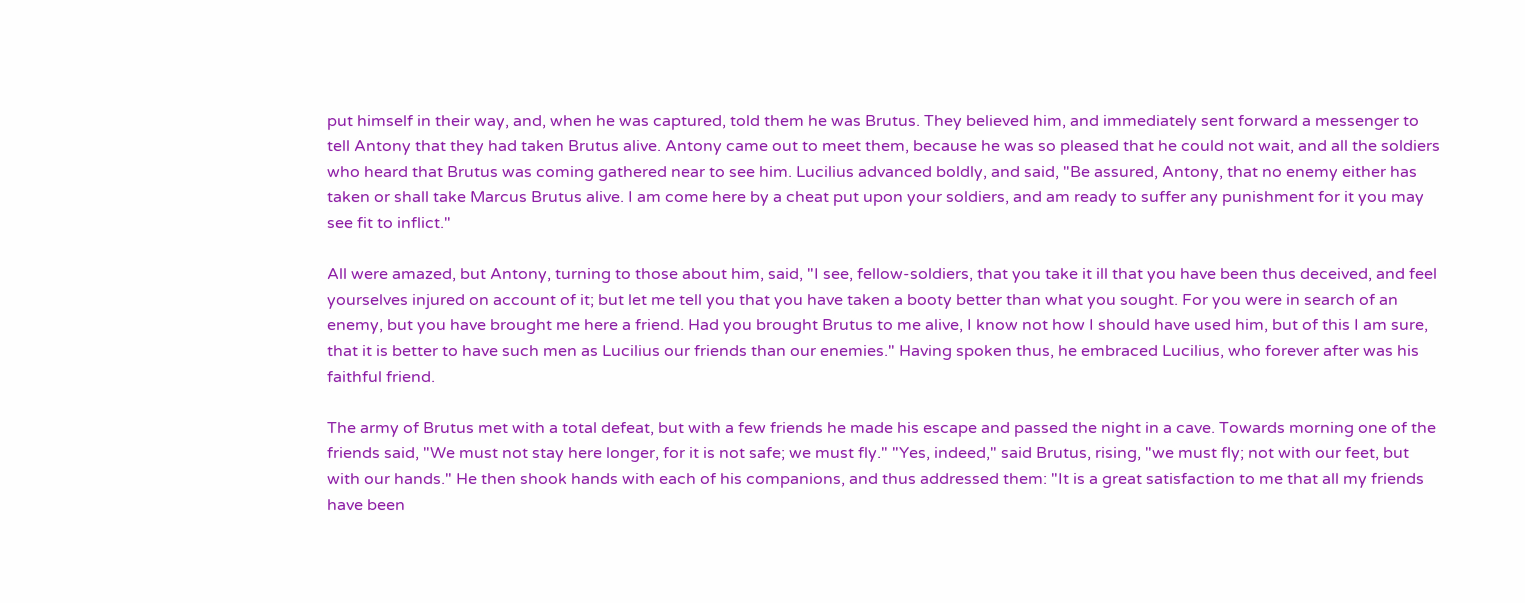put himself in their way, and, when he was captured, told them he was Brutus. They believed him, and immediately sent forward a messenger to tell Antony that they had taken Brutus alive. Antony came out to meet them, because he was so pleased that he could not wait, and all the soldiers who heard that Brutus was coming gathered near to see him. Lucilius advanced boldly, and said, "Be assured, Antony, that no enemy either has taken or shall take Marcus Brutus alive. I am come here by a cheat put upon your soldiers, and am ready to suffer any punishment for it you may see fit to inflict."

All were amazed, but Antony, turning to those about him, said, "I see, fellow-soldiers, that you take it ill that you have been thus deceived, and feel yourselves injured on account of it; but let me tell you that you have taken a booty better than what you sought. For you were in search of an enemy, but you have brought me here a friend. Had you brought Brutus to me alive, I know not how I should have used him, but of this I am sure, that it is better to have such men as Lucilius our friends than our enemies." Having spoken thus, he embraced Lucilius, who forever after was his faithful friend.

The army of Brutus met with a total defeat, but with a few friends he made his escape and passed the night in a cave. Towards morning one of the friends said, "We must not stay here longer, for it is not safe; we must fly." "Yes, indeed," said Brutus, rising, "we must fly; not with our feet, but with our hands." He then shook hands with each of his companions, and thus addressed them: "It is a great satisfaction to me that all my friends have been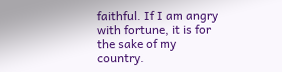faithful. If I am angry with fortune, it is for the sake of my country.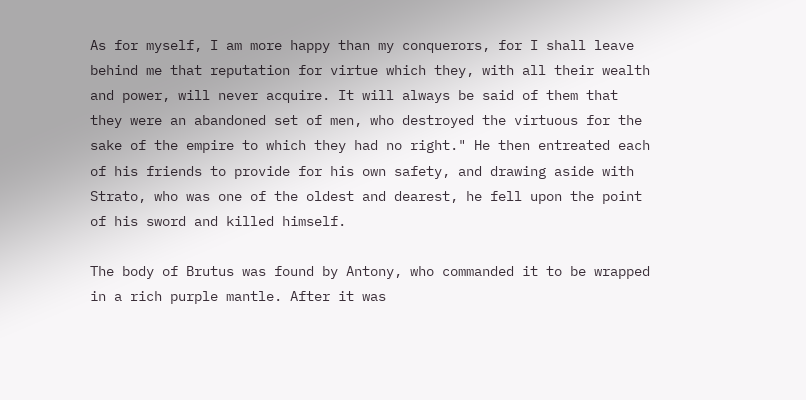As for myself, I am more happy than my conquerors, for I shall leave behind me that reputation for virtue which they, with all their wealth and power, will never acquire. It will always be said of them that they were an abandoned set of men, who destroyed the virtuous for the sake of the empire to which they had no right." He then entreated each of his friends to provide for his own safety, and drawing aside with Strato, who was one of the oldest and dearest, he fell upon the point of his sword and killed himself.

The body of Brutus was found by Antony, who commanded it to be wrapped in a rich purple mantle. After it was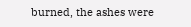burned, the ashes were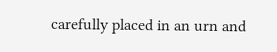carefully placed in an urn and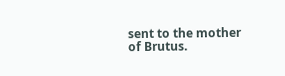sent to the mother of Brutus.